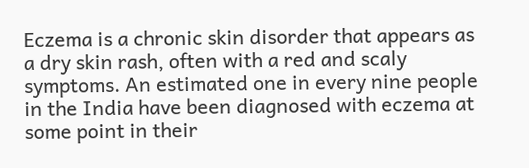Eczema is a chronic skin disorder that appears as a dry skin rash, often with a red and scaly symptoms. An estimated one in every nine people in the India have been diagnosed with eczema at some point in their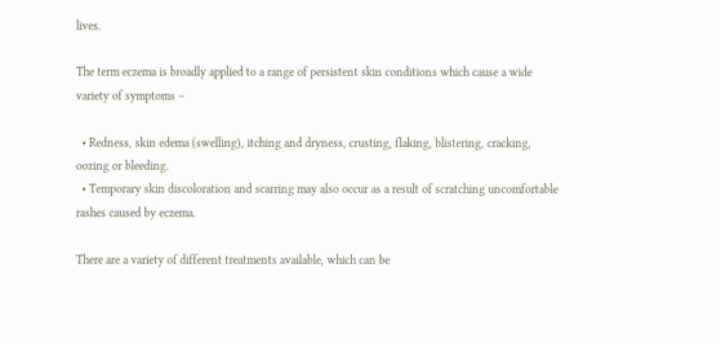lives.

The term eczema is broadly applied to a range of persistent skin conditions which cause a wide variety of symptoms –

  • Redness, skin edema (swelling), itching and dryness, crusting, flaking, blistering, cracking, oozing or bleeding.
  • Temporary skin discoloration and scarring may also occur as a result of scratching uncomfortable rashes caused by eczema.

There are a variety of different treatments available, which can be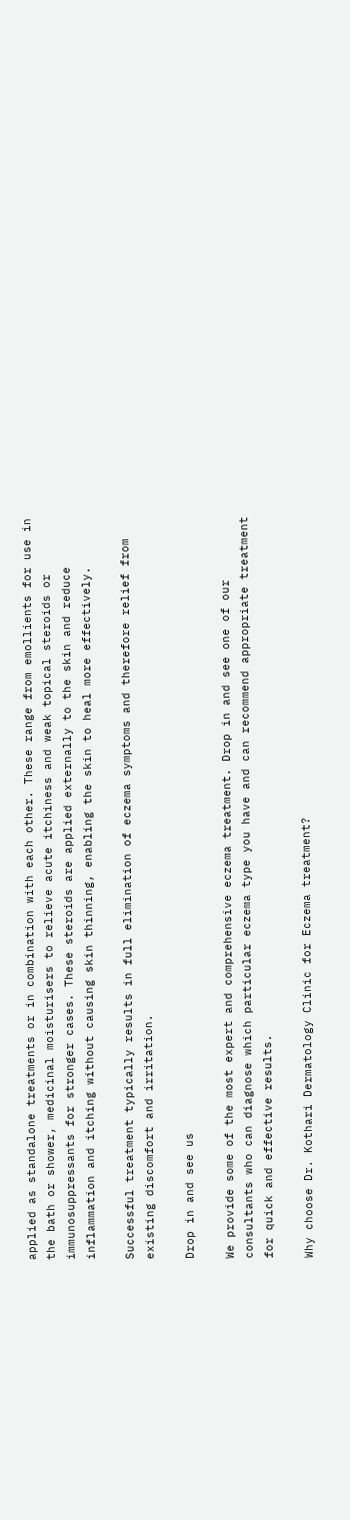applied as standalone treatments or in combination with each other. These range from emollients for use in the bath or shower, medicinal moisturisers to relieve acute itchiness and weak topical steroids or immunosuppressants for stronger cases. These steroids are applied externally to the skin and reduce inflammation and itching without causing skin thinning, enabling the skin to heal more effectively.

Successful treatment typically results in full elimination of eczema symptoms and therefore relief from existing discomfort and irritation.

Drop in and see us

We provide some of the most expert and comprehensive eczema treatment. Drop in and see one of our consultants who can diagnose which particular eczema type you have and can recommend appropriate treatment for quick and effective results.

Why choose Dr. Kothari Dermatology Clinic for Eczema treatment?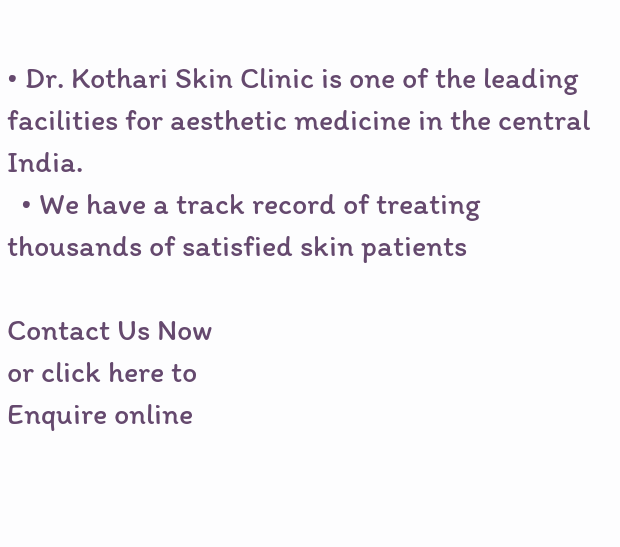• Dr. Kothari Skin Clinic is one of the leading facilities for aesthetic medicine in the central India.
  • We have a track record of treating thousands of satisfied skin patients

Contact Us Now
or click here to
Enquire online